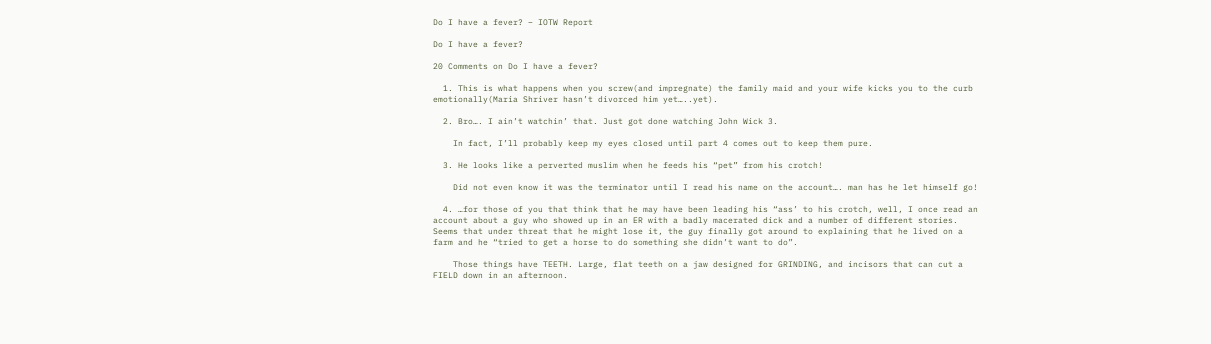Do I have a fever? – IOTW Report

Do I have a fever?

20 Comments on Do I have a fever?

  1. This is what happens when you screw(and impregnate) the family maid and your wife kicks you to the curb emotionally(Maria Shriver hasn’t divorced him yet…..yet).

  2. Bro…. I ain’t watchin’ that. Just got done watching John Wick 3.

    In fact, I’ll probably keep my eyes closed until part 4 comes out to keep them pure.

  3. He looks like a perverted muslim when he feeds his “pet” from his crotch!

    Did not even know it was the terminator until I read his name on the account…. man has he let himself go!

  4. …for those of you that think that he may have been leading his “ass’ to his crotch, well, I once read an account about a guy who showed up in an ER with a badly macerated dick and a number of different stories. Seems that under threat that he might lose it, the guy finally got around to explaining that he lived on a farm and he “tried to get a horse to do something she didn’t want to do”.

    Those things have TEETH. Large, flat teeth on a jaw designed for GRINDING, and incisors that can cut a FIELD down in an afternoon.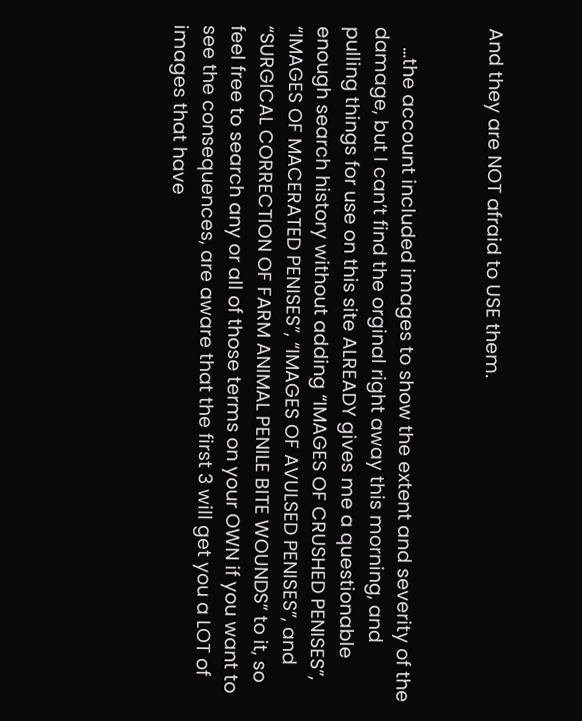And they are NOT afraid to USE them.


    …the account included images to show the extent and severity of the damage, but I can’t find the orginal right away this morning, and pulling things for use on this site ALREADY gives me a questionable enough search history without adding “IMAGES OF CRUSHED PENISES”, “IMAGES OF MACERATED PENISES”, “IMAGES OF AVULSED PENISES”, and “SURGICAL CORRECTION OF FARM ANIMAL PENILE BITE WOUNDS” to it, so feel free to search any or all of those terms on your OWN if you want to see the consequences, are aware that the first 3 will get you a LOT of images that have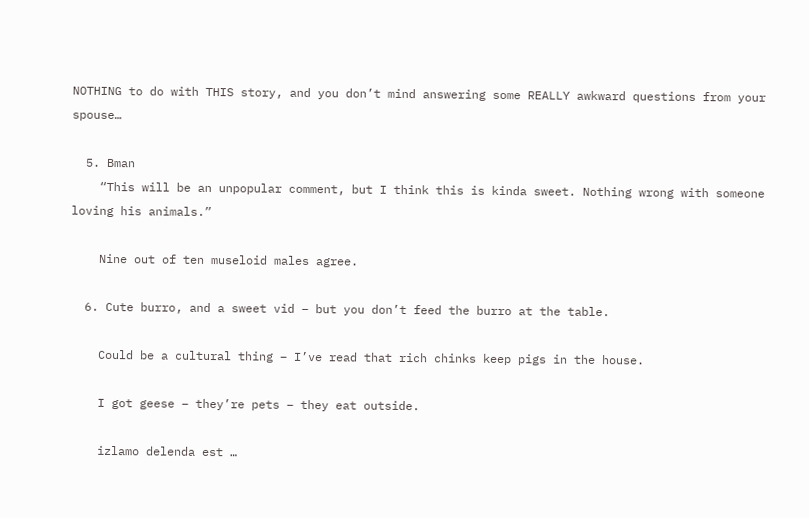NOTHING to do with THIS story, and you don’t mind answering some REALLY awkward questions from your spouse…

  5. Bman
    “This will be an unpopular comment, but I think this is kinda sweet. Nothing wrong with someone loving his animals.”

    Nine out of ten museloid males agree.

  6. Cute burro, and a sweet vid – but you don’t feed the burro at the table.

    Could be a cultural thing – I’ve read that rich chinks keep pigs in the house.

    I got geese – they’re pets – they eat outside.

    izlamo delenda est …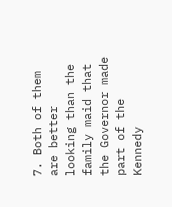7. Both of them are better looking than the family maid that the Governor made part of the Kennedy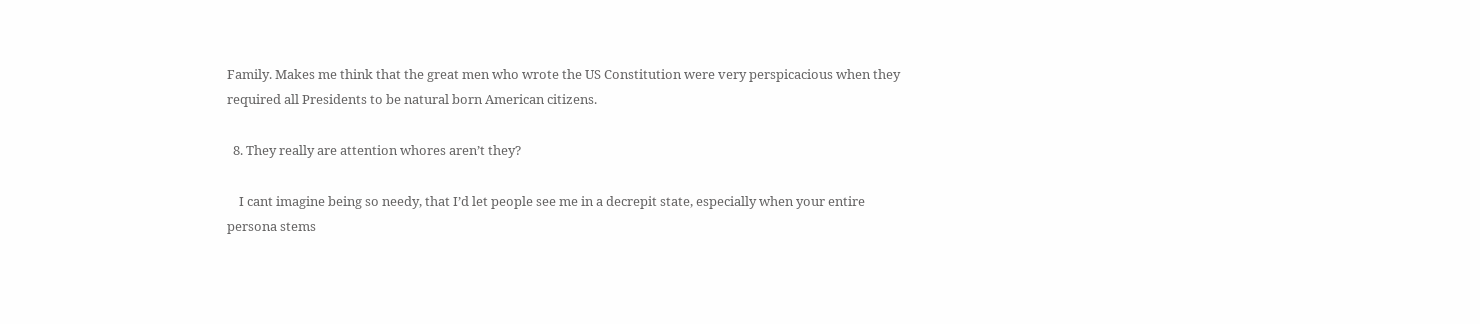Family. Makes me think that the great men who wrote the US Constitution were very perspicacious when they required all Presidents to be natural born American citizens.

  8. They really are attention whores aren’t they?

    I cant imagine being so needy, that I’d let people see me in a decrepit state, especially when your entire persona stems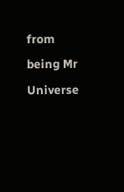from being Mr Universe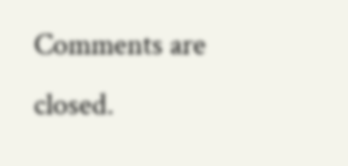Comments are closed.